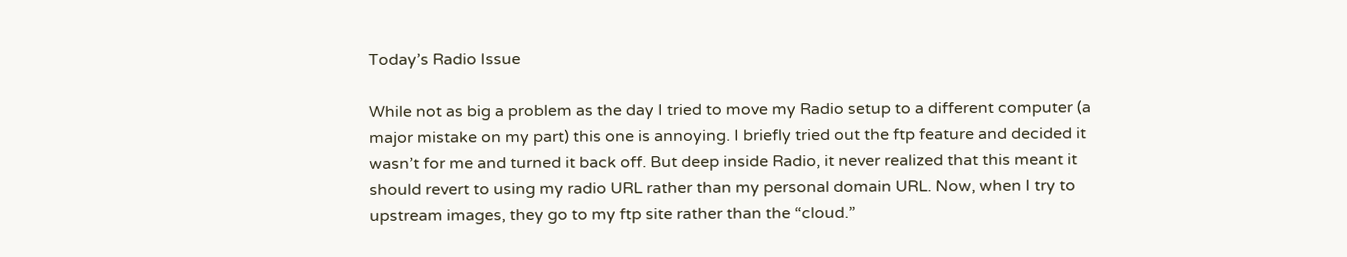Today’s Radio Issue

While not as big a problem as the day I tried to move my Radio setup to a different computer (a major mistake on my part) this one is annoying. I briefly tried out the ftp feature and decided it wasn’t for me and turned it back off. But deep inside Radio, it never realized that this meant it should revert to using my radio URL rather than my personal domain URL. Now, when I try to upstream images, they go to my ftp site rather than the “cloud.”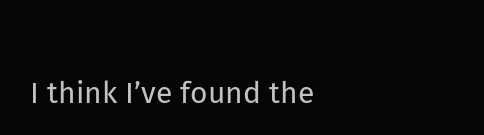I think I’ve found the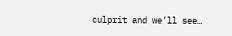culprit and we’ll see…